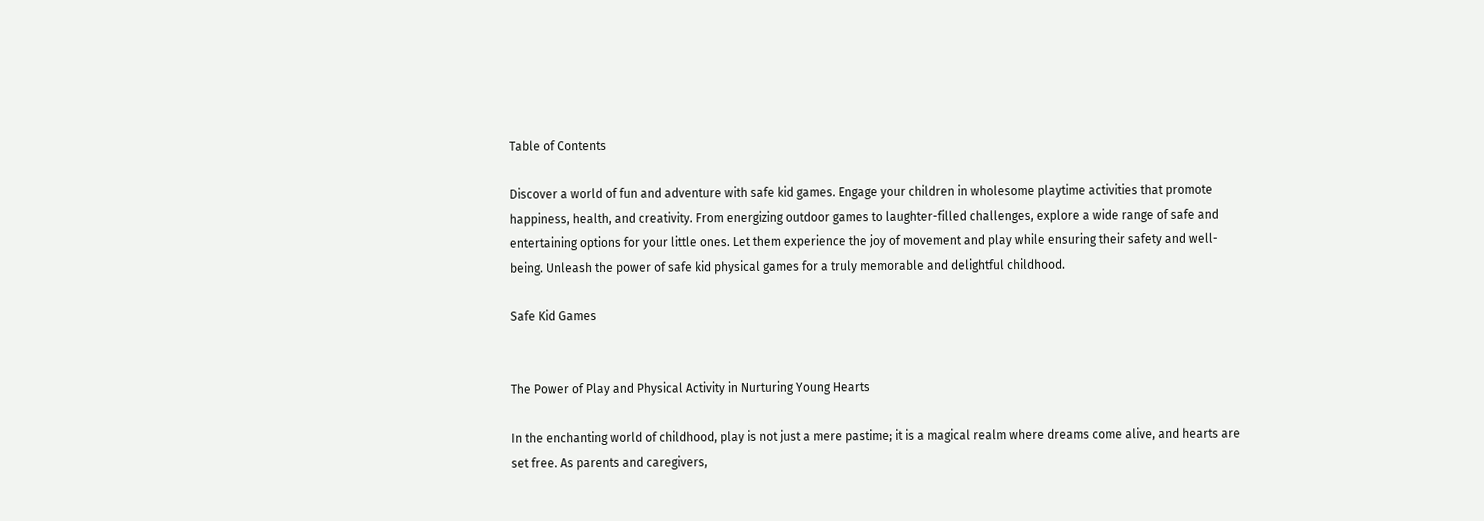Table of Contents

Discover a world of fun and adventure with safe kid games. Engage your children in wholesome playtime activities that promote happiness, health, and creativity. From energizing outdoor games to laughter-filled challenges, explore a wide range of safe and entertaining options for your little ones. Let them experience the joy of movement and play while ensuring their safety and well-being. Unleash the power of safe kid physical games for a truly memorable and delightful childhood.

Safe Kid Games


The Power of Play and Physical Activity in Nurturing Young Hearts

In the enchanting world of childhood, play is not just a mere pastime; it is a magical realm where dreams come alive, and hearts are set free. As parents and caregivers,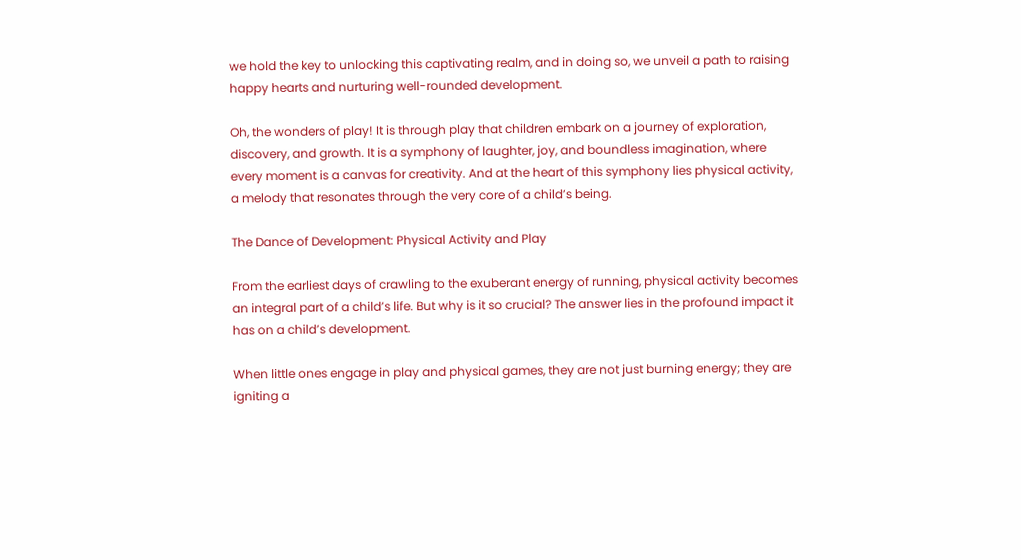we hold the key to unlocking this captivating realm, and in doing so, we unveil a path to raising happy hearts and nurturing well-rounded development.

Oh, the wonders of play! It is through play that children embark on a journey of exploration, discovery, and growth. It is a symphony of laughter, joy, and boundless imagination, where every moment is a canvas for creativity. And at the heart of this symphony lies physical activity, a melody that resonates through the very core of a child’s being.

The Dance of Development: Physical Activity and Play

From the earliest days of crawling to the exuberant energy of running, physical activity becomes an integral part of a child’s life. But why is it so crucial? The answer lies in the profound impact it has on a child’s development.

When little ones engage in play and physical games, they are not just burning energy; they are igniting a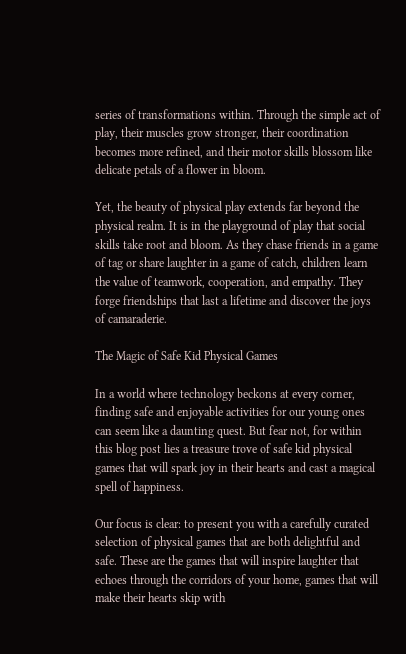series of transformations within. Through the simple act of play, their muscles grow stronger, their coordination becomes more refined, and their motor skills blossom like delicate petals of a flower in bloom.

Yet, the beauty of physical play extends far beyond the physical realm. It is in the playground of play that social skills take root and bloom. As they chase friends in a game of tag or share laughter in a game of catch, children learn the value of teamwork, cooperation, and empathy. They forge friendships that last a lifetime and discover the joys of camaraderie.

The Magic of Safe Kid Physical Games

In a world where technology beckons at every corner, finding safe and enjoyable activities for our young ones can seem like a daunting quest. But fear not, for within this blog post lies a treasure trove of safe kid physical games that will spark joy in their hearts and cast a magical spell of happiness.

Our focus is clear: to present you with a carefully curated selection of physical games that are both delightful and safe. These are the games that will inspire laughter that echoes through the corridors of your home, games that will make their hearts skip with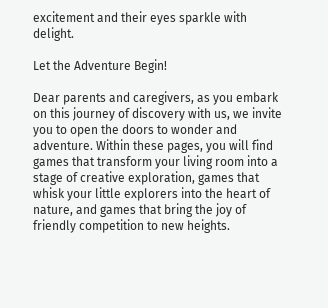excitement and their eyes sparkle with delight.

Let the Adventure Begin!

Dear parents and caregivers, as you embark on this journey of discovery with us, we invite you to open the doors to wonder and adventure. Within these pages, you will find games that transform your living room into a stage of creative exploration, games that whisk your little explorers into the heart of nature, and games that bring the joy of friendly competition to new heights.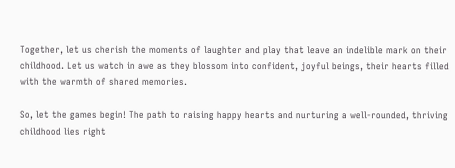Together, let us cherish the moments of laughter and play that leave an indelible mark on their childhood. Let us watch in awe as they blossom into confident, joyful beings, their hearts filled with the warmth of shared memories.

So, let the games begin! The path to raising happy hearts and nurturing a well-rounded, thriving childhood lies right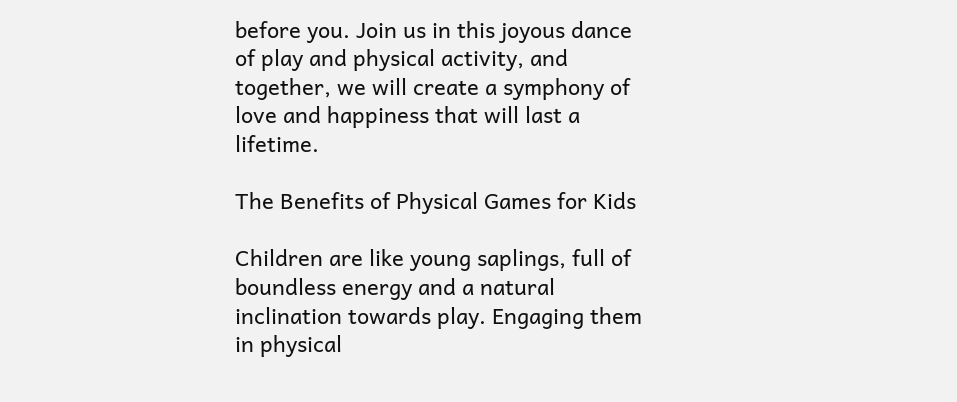before you. Join us in this joyous dance of play and physical activity, and together, we will create a symphony of love and happiness that will last a lifetime.

The Benefits of Physical Games for Kids

Children are like young saplings, full of boundless energy and a natural inclination towards play. Engaging them in physical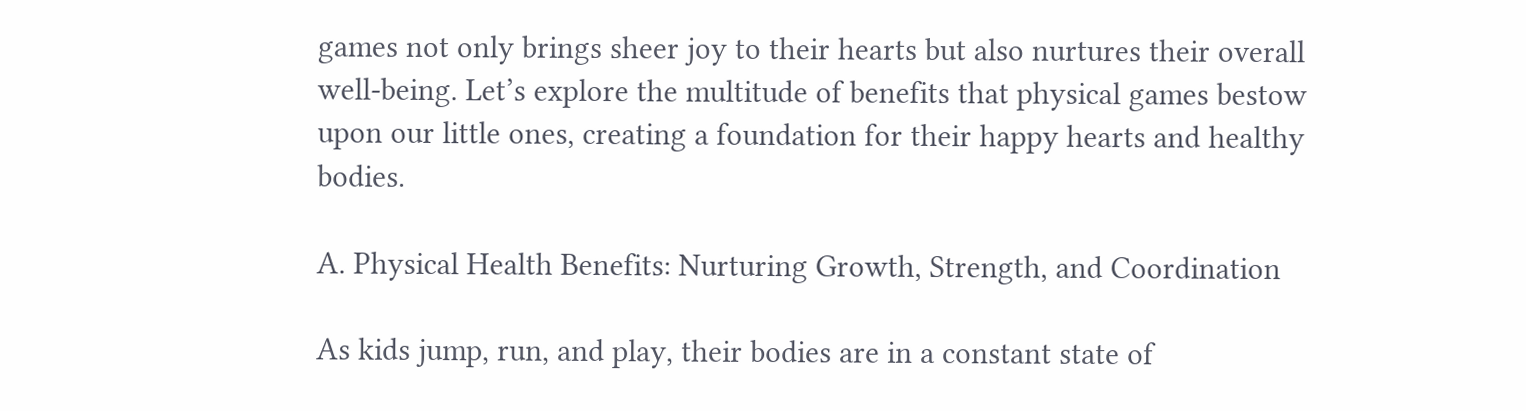games not only brings sheer joy to their hearts but also nurtures their overall well-being. Let’s explore the multitude of benefits that physical games bestow upon our little ones, creating a foundation for their happy hearts and healthy bodies.

A. Physical Health Benefits: Nurturing Growth, Strength, and Coordination

As kids jump, run, and play, their bodies are in a constant state of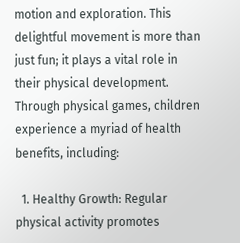motion and exploration. This delightful movement is more than just fun; it plays a vital role in their physical development. Through physical games, children experience a myriad of health benefits, including:

  1. Healthy Growth: Regular physical activity promotes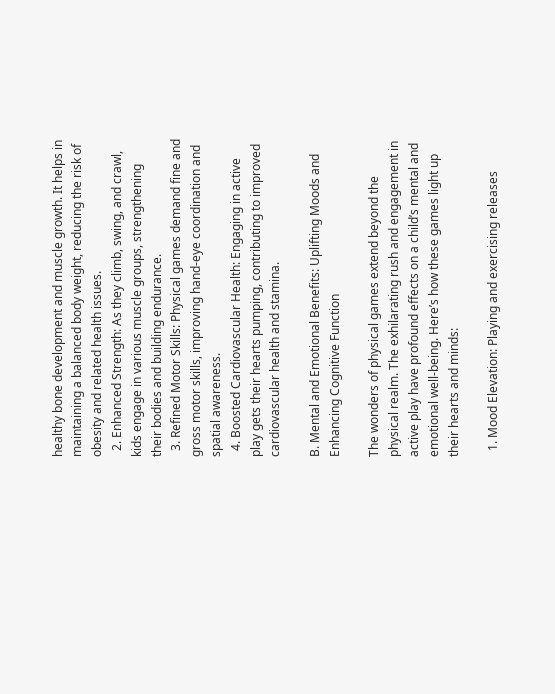healthy bone development and muscle growth. It helps in maintaining a balanced body weight, reducing the risk of obesity and related health issues.
  2. Enhanced Strength: As they climb, swing, and crawl, kids engage in various muscle groups, strengthening their bodies and building endurance.
  3. Refined Motor Skills: Physical games demand fine and gross motor skills, improving hand-eye coordination and spatial awareness.
  4. Boosted Cardiovascular Health: Engaging in active play gets their hearts pumping, contributing to improved cardiovascular health and stamina.

B. Mental and Emotional Benefits: Uplifting Moods and Enhancing Cognitive Function

The wonders of physical games extend beyond the physical realm. The exhilarating rush and engagement in active play have profound effects on a child’s mental and emotional well-being. Here’s how these games light up their hearts and minds:

  1. Mood Elevation: Playing and exercising releases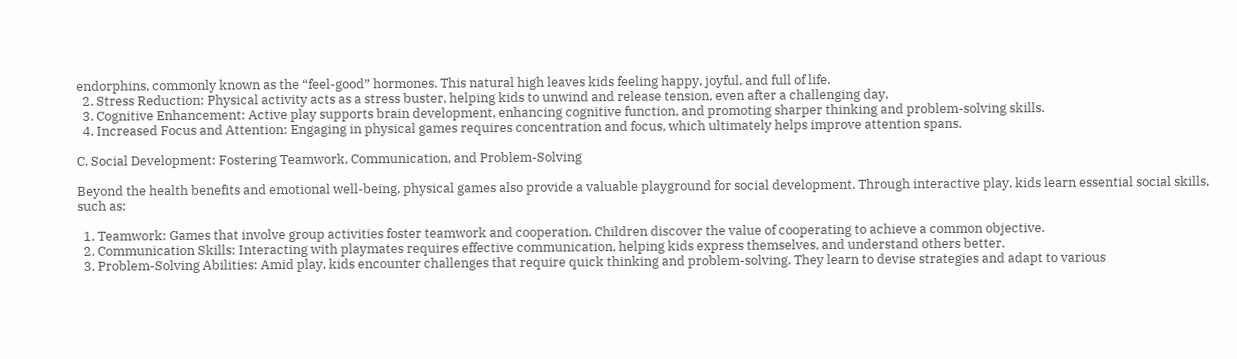endorphins, commonly known as the “feel-good” hormones. This natural high leaves kids feeling happy, joyful, and full of life.
  2. Stress Reduction: Physical activity acts as a stress buster, helping kids to unwind and release tension, even after a challenging day.
  3. Cognitive Enhancement: Active play supports brain development, enhancing cognitive function, and promoting sharper thinking and problem-solving skills.
  4. Increased Focus and Attention: Engaging in physical games requires concentration and focus, which ultimately helps improve attention spans.

C. Social Development: Fostering Teamwork, Communication, and Problem-Solving

Beyond the health benefits and emotional well-being, physical games also provide a valuable playground for social development. Through interactive play, kids learn essential social skills, such as:

  1. Teamwork: Games that involve group activities foster teamwork and cooperation. Children discover the value of cooperating to achieve a common objective.
  2. Communication Skills: Interacting with playmates requires effective communication, helping kids express themselves, and understand others better.
  3. Problem-Solving Abilities: Amid play, kids encounter challenges that require quick thinking and problem-solving. They learn to devise strategies and adapt to various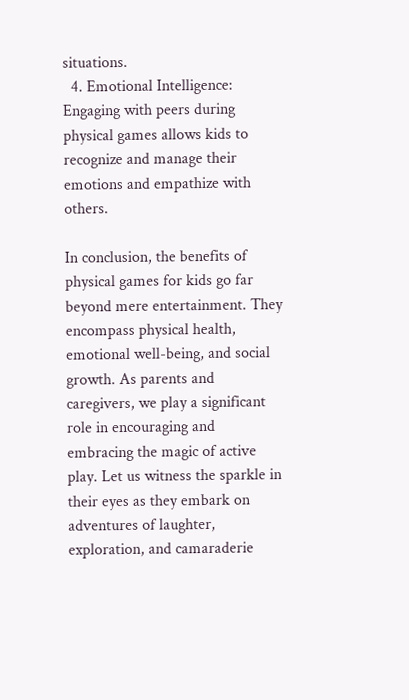situations.
  4. Emotional Intelligence: Engaging with peers during physical games allows kids to recognize and manage their emotions and empathize with others.

In conclusion, the benefits of physical games for kids go far beyond mere entertainment. They encompass physical health, emotional well-being, and social growth. As parents and caregivers, we play a significant role in encouraging and embracing the magic of active play. Let us witness the sparkle in their eyes as they embark on adventures of laughter, exploration, and camaraderie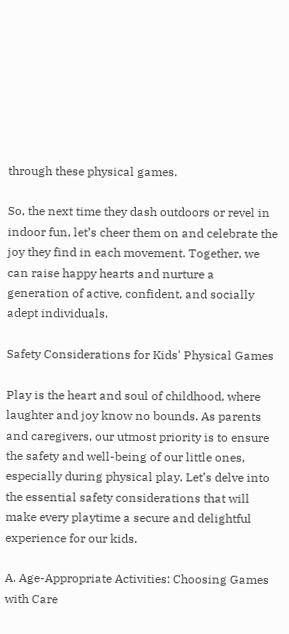through these physical games.

So, the next time they dash outdoors or revel in indoor fun, let’s cheer them on and celebrate the joy they find in each movement. Together, we can raise happy hearts and nurture a generation of active, confident, and socially adept individuals.

Safety Considerations for Kids' Physical Games

Play is the heart and soul of childhood, where laughter and joy know no bounds. As parents and caregivers, our utmost priority is to ensure the safety and well-being of our little ones, especially during physical play. Let’s delve into the essential safety considerations that will make every playtime a secure and delightful experience for our kids.

A. Age-Appropriate Activities: Choosing Games with Care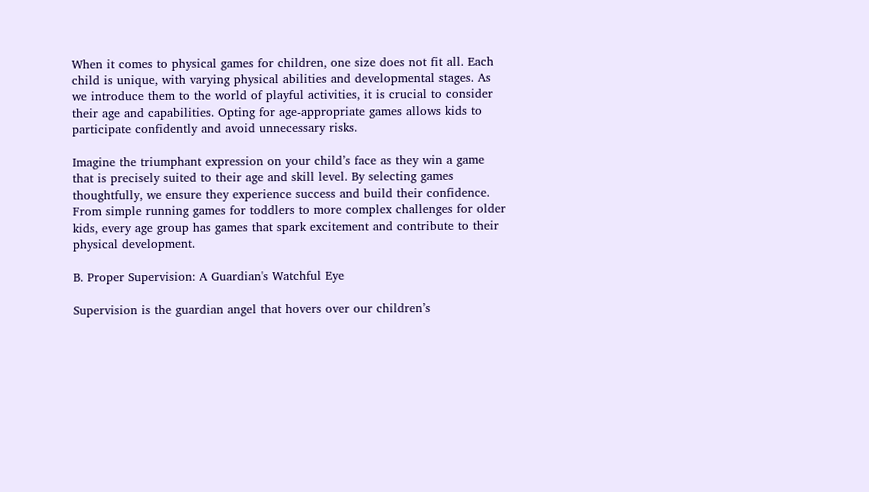When it comes to physical games for children, one size does not fit all. Each child is unique, with varying physical abilities and developmental stages. As we introduce them to the world of playful activities, it is crucial to consider their age and capabilities. Opting for age-appropriate games allows kids to participate confidently and avoid unnecessary risks.

Imagine the triumphant expression on your child’s face as they win a game that is precisely suited to their age and skill level. By selecting games thoughtfully, we ensure they experience success and build their confidence. From simple running games for toddlers to more complex challenges for older kids, every age group has games that spark excitement and contribute to their physical development.

B. Proper Supervision: A Guardian's Watchful Eye

Supervision is the guardian angel that hovers over our children’s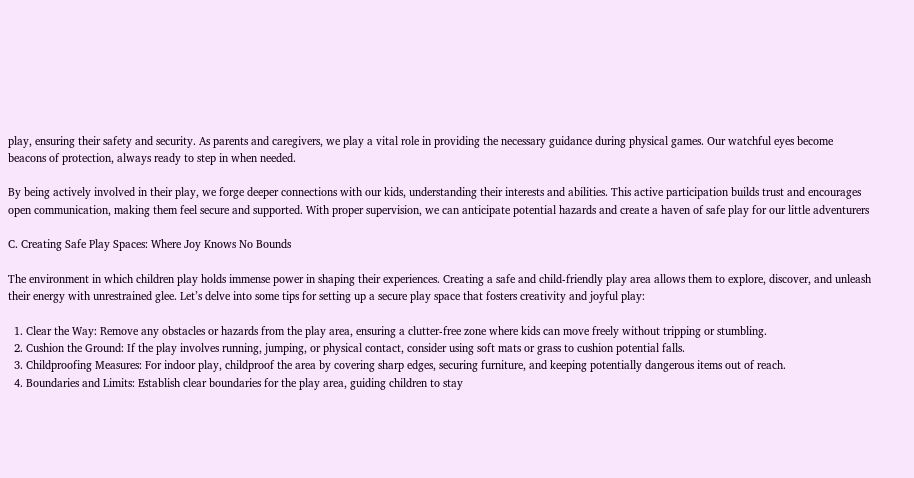play, ensuring their safety and security. As parents and caregivers, we play a vital role in providing the necessary guidance during physical games. Our watchful eyes become beacons of protection, always ready to step in when needed.

By being actively involved in their play, we forge deeper connections with our kids, understanding their interests and abilities. This active participation builds trust and encourages open communication, making them feel secure and supported. With proper supervision, we can anticipate potential hazards and create a haven of safe play for our little adventurers

C. Creating Safe Play Spaces: Where Joy Knows No Bounds

The environment in which children play holds immense power in shaping their experiences. Creating a safe and child-friendly play area allows them to explore, discover, and unleash their energy with unrestrained glee. Let’s delve into some tips for setting up a secure play space that fosters creativity and joyful play:

  1. Clear the Way: Remove any obstacles or hazards from the play area, ensuring a clutter-free zone where kids can move freely without tripping or stumbling.
  2. Cushion the Ground: If the play involves running, jumping, or physical contact, consider using soft mats or grass to cushion potential falls.
  3. Childproofing Measures: For indoor play, childproof the area by covering sharp edges, securing furniture, and keeping potentially dangerous items out of reach.
  4. Boundaries and Limits: Establish clear boundaries for the play area, guiding children to stay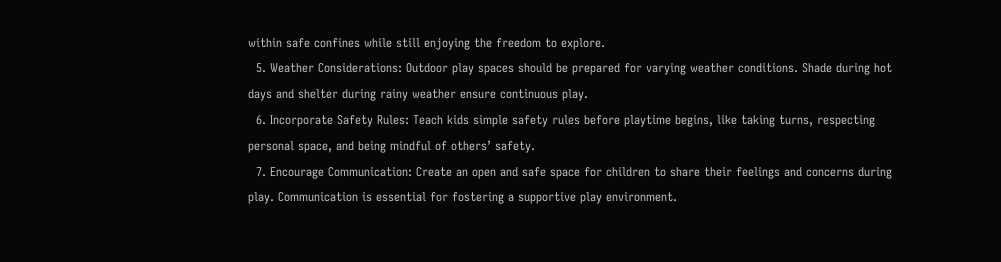within safe confines while still enjoying the freedom to explore.
  5. Weather Considerations: Outdoor play spaces should be prepared for varying weather conditions. Shade during hot days and shelter during rainy weather ensure continuous play.
  6. Incorporate Safety Rules: Teach kids simple safety rules before playtime begins, like taking turns, respecting personal space, and being mindful of others’ safety.
  7. Encourage Communication: Create an open and safe space for children to share their feelings and concerns during play. Communication is essential for fostering a supportive play environment.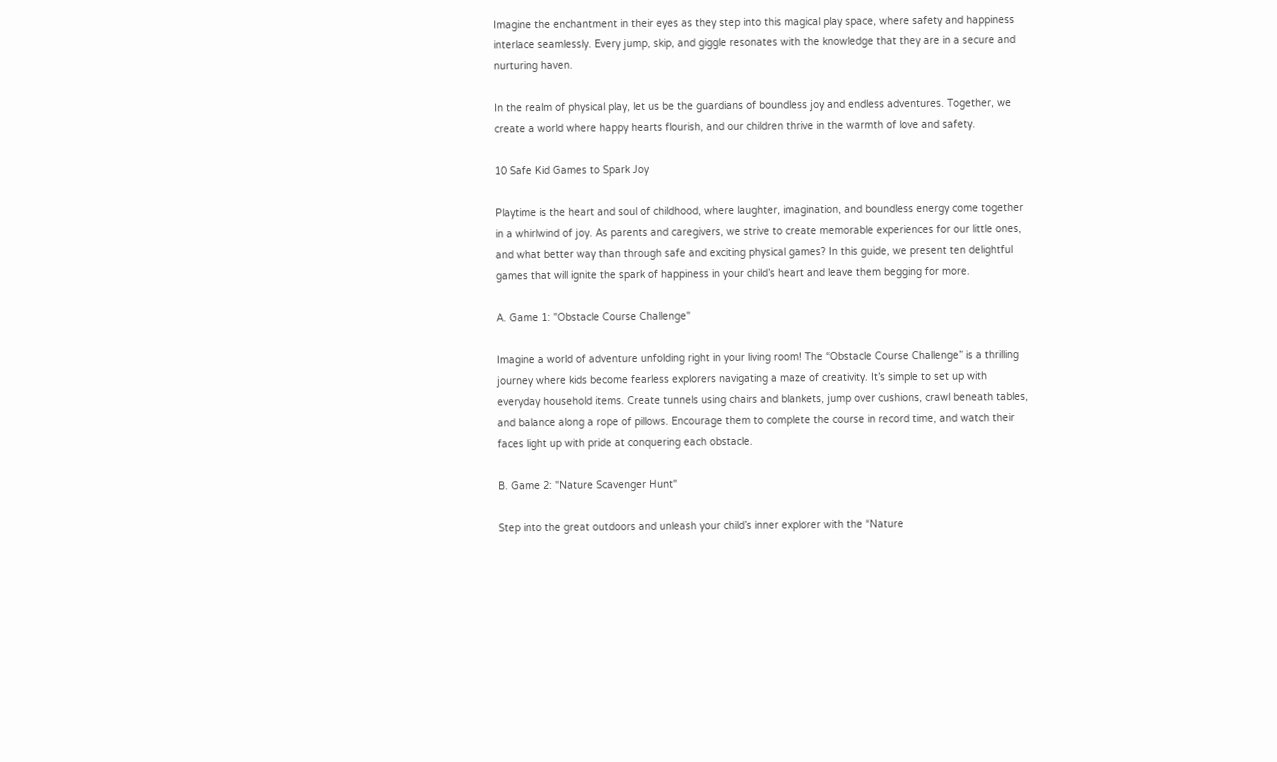Imagine the enchantment in their eyes as they step into this magical play space, where safety and happiness interlace seamlessly. Every jump, skip, and giggle resonates with the knowledge that they are in a secure and nurturing haven.

In the realm of physical play, let us be the guardians of boundless joy and endless adventures. Together, we create a world where happy hearts flourish, and our children thrive in the warmth of love and safety.

10 Safe Kid Games to Spark Joy

Playtime is the heart and soul of childhood, where laughter, imagination, and boundless energy come together in a whirlwind of joy. As parents and caregivers, we strive to create memorable experiences for our little ones, and what better way than through safe and exciting physical games? In this guide, we present ten delightful games that will ignite the spark of happiness in your child’s heart and leave them begging for more.

A. Game 1: "Obstacle Course Challenge"

Imagine a world of adventure unfolding right in your living room! The “Obstacle Course Challenge” is a thrilling journey where kids become fearless explorers navigating a maze of creativity. It’s simple to set up with everyday household items. Create tunnels using chairs and blankets, jump over cushions, crawl beneath tables, and balance along a rope of pillows. Encourage them to complete the course in record time, and watch their faces light up with pride at conquering each obstacle.

B. Game 2: "Nature Scavenger Hunt"

Step into the great outdoors and unleash your child’s inner explorer with the “Nature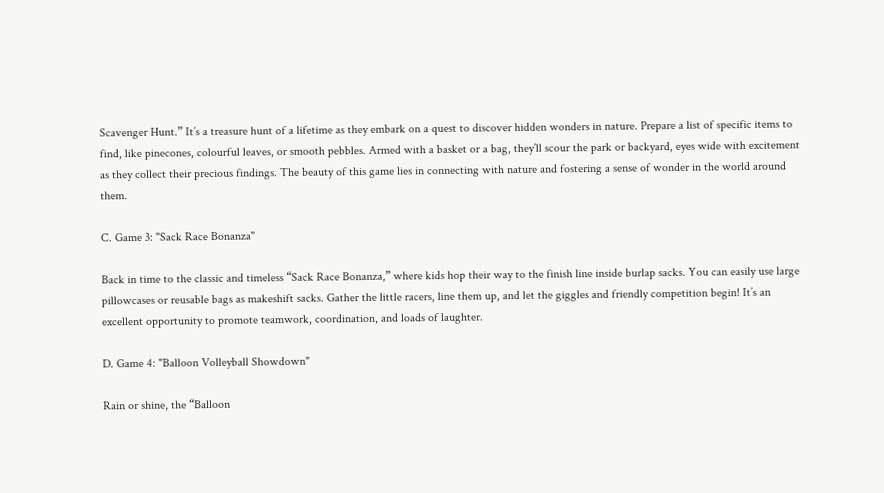Scavenger Hunt.” It’s a treasure hunt of a lifetime as they embark on a quest to discover hidden wonders in nature. Prepare a list of specific items to find, like pinecones, colourful leaves, or smooth pebbles. Armed with a basket or a bag, they’ll scour the park or backyard, eyes wide with excitement as they collect their precious findings. The beauty of this game lies in connecting with nature and fostering a sense of wonder in the world around them.

C. Game 3: "Sack Race Bonanza"

Back in time to the classic and timeless “Sack Race Bonanza,” where kids hop their way to the finish line inside burlap sacks. You can easily use large pillowcases or reusable bags as makeshift sacks. Gather the little racers, line them up, and let the giggles and friendly competition begin! It’s an excellent opportunity to promote teamwork, coordination, and loads of laughter.

D. Game 4: "Balloon Volleyball Showdown"

Rain or shine, the “Balloon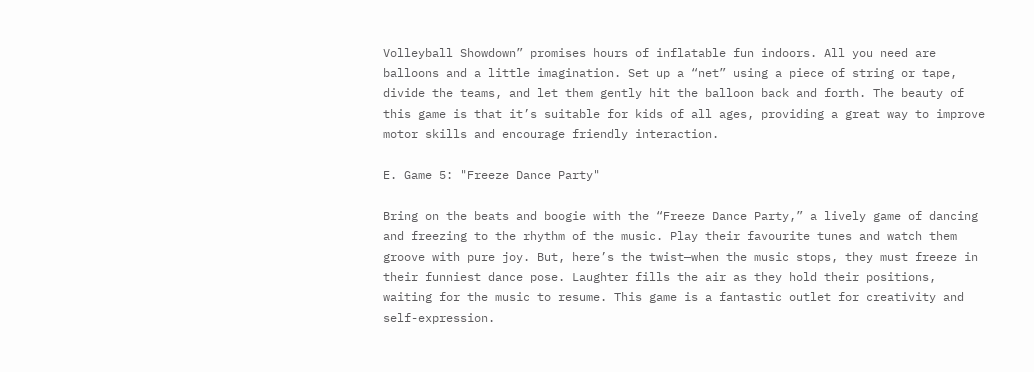Volleyball Showdown” promises hours of inflatable fun indoors. All you need are balloons and a little imagination. Set up a “net” using a piece of string or tape, divide the teams, and let them gently hit the balloon back and forth. The beauty of this game is that it’s suitable for kids of all ages, providing a great way to improve motor skills and encourage friendly interaction.

E. Game 5: "Freeze Dance Party"

Bring on the beats and boogie with the “Freeze Dance Party,” a lively game of dancing and freezing to the rhythm of the music. Play their favourite tunes and watch them groove with pure joy. But, here’s the twist—when the music stops, they must freeze in their funniest dance pose. Laughter fills the air as they hold their positions, waiting for the music to resume. This game is a fantastic outlet for creativity and self-expression.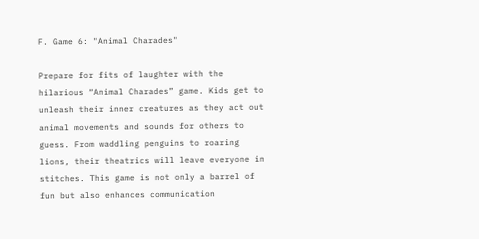F. Game 6: "Animal Charades"

Prepare for fits of laughter with the hilarious “Animal Charades” game. Kids get to unleash their inner creatures as they act out animal movements and sounds for others to guess. From waddling penguins to roaring lions, their theatrics will leave everyone in stitches. This game is not only a barrel of fun but also enhances communication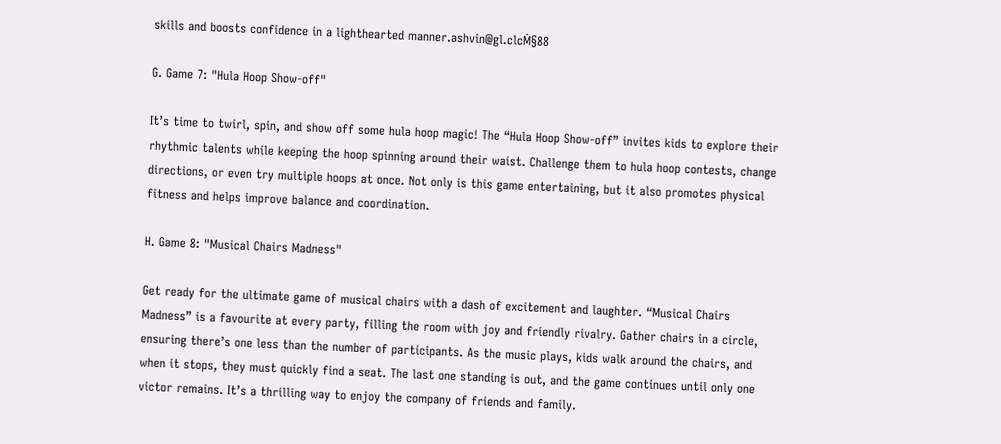skills and boosts confidence in a lighthearted manner.ashvin@gl.clcṀ§88

G. Game 7: "Hula Hoop Show-off"

It’s time to twirl, spin, and show off some hula hoop magic! The “Hula Hoop Show-off” invites kids to explore their rhythmic talents while keeping the hoop spinning around their waist. Challenge them to hula hoop contests, change directions, or even try multiple hoops at once. Not only is this game entertaining, but it also promotes physical fitness and helps improve balance and coordination.

H. Game 8: "Musical Chairs Madness"

Get ready for the ultimate game of musical chairs with a dash of excitement and laughter. “Musical Chairs Madness” is a favourite at every party, filling the room with joy and friendly rivalry. Gather chairs in a circle, ensuring there’s one less than the number of participants. As the music plays, kids walk around the chairs, and when it stops, they must quickly find a seat. The last one standing is out, and the game continues until only one victor remains. It’s a thrilling way to enjoy the company of friends and family.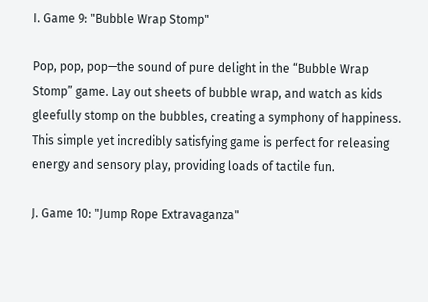I. Game 9: "Bubble Wrap Stomp"

Pop, pop, pop—the sound of pure delight in the “Bubble Wrap Stomp” game. Lay out sheets of bubble wrap, and watch as kids gleefully stomp on the bubbles, creating a symphony of happiness. This simple yet incredibly satisfying game is perfect for releasing energy and sensory play, providing loads of tactile fun.

J. Game 10: "Jump Rope Extravaganza"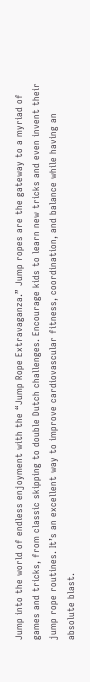Jump into the world of endless enjoyment with the “Jump Rope Extravaganza.” Jump ropes are the gateway to a myriad of games and tricks, from classic skipping to double Dutch challenges. Encourage kids to learn new tricks and even invent their jump rope routines. It’s an excellent way to improve cardiovascular fitness, coordination, and balance while having an absolute blast.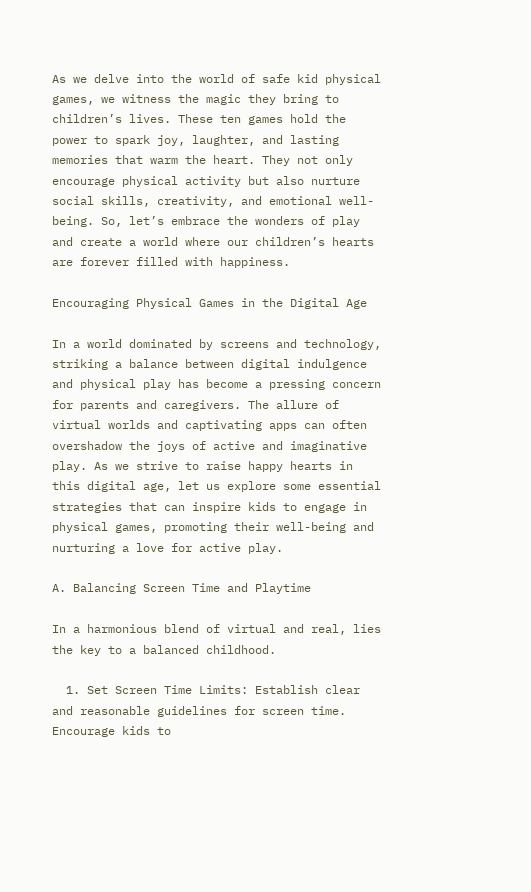As we delve into the world of safe kid physical games, we witness the magic they bring to children’s lives. These ten games hold the power to spark joy, laughter, and lasting memories that warm the heart. They not only encourage physical activity but also nurture social skills, creativity, and emotional well-being. So, let’s embrace the wonders of play and create a world where our children’s hearts are forever filled with happiness.

Encouraging Physical Games in the Digital Age

In a world dominated by screens and technology, striking a balance between digital indulgence and physical play has become a pressing concern for parents and caregivers. The allure of virtual worlds and captivating apps can often overshadow the joys of active and imaginative play. As we strive to raise happy hearts in this digital age, let us explore some essential strategies that can inspire kids to engage in physical games, promoting their well-being and nurturing a love for active play.

A. Balancing Screen Time and Playtime

In a harmonious blend of virtual and real, lies the key to a balanced childhood.

  1. Set Screen Time Limits: Establish clear and reasonable guidelines for screen time. Encourage kids to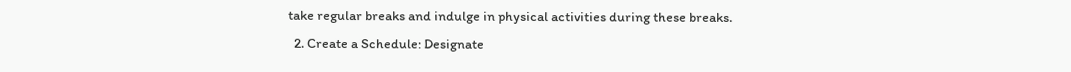take regular breaks and indulge in physical activities during these breaks.
  2. Create a Schedule: Designate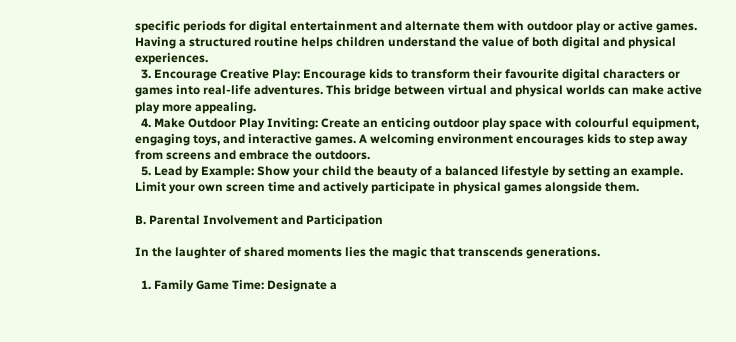specific periods for digital entertainment and alternate them with outdoor play or active games. Having a structured routine helps children understand the value of both digital and physical experiences.
  3. Encourage Creative Play: Encourage kids to transform their favourite digital characters or games into real-life adventures. This bridge between virtual and physical worlds can make active play more appealing.
  4. Make Outdoor Play Inviting: Create an enticing outdoor play space with colourful equipment, engaging toys, and interactive games. A welcoming environment encourages kids to step away from screens and embrace the outdoors.
  5. Lead by Example: Show your child the beauty of a balanced lifestyle by setting an example. Limit your own screen time and actively participate in physical games alongside them.

B. Parental Involvement and Participation

In the laughter of shared moments lies the magic that transcends generations.

  1. Family Game Time: Designate a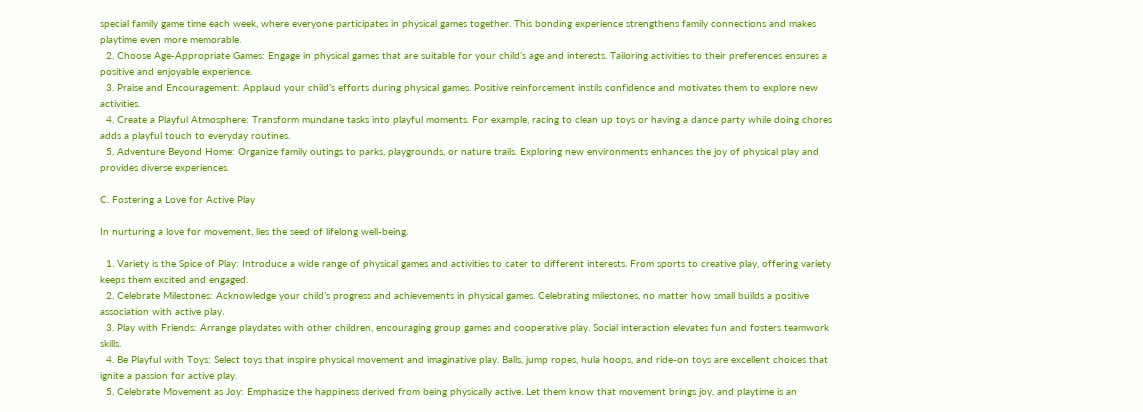special family game time each week, where everyone participates in physical games together. This bonding experience strengthens family connections and makes playtime even more memorable.
  2. Choose Age-Appropriate Games: Engage in physical games that are suitable for your child’s age and interests. Tailoring activities to their preferences ensures a positive and enjoyable experience.
  3. Praise and Encouragement: Applaud your child’s efforts during physical games. Positive reinforcement instils confidence and motivates them to explore new activities.
  4. Create a Playful Atmosphere: Transform mundane tasks into playful moments. For example, racing to clean up toys or having a dance party while doing chores adds a playful touch to everyday routines.
  5. Adventure Beyond Home: Organize family outings to parks, playgrounds, or nature trails. Exploring new environments enhances the joy of physical play and provides diverse experiences.

C. Fostering a Love for Active Play

In nurturing a love for movement, lies the seed of lifelong well-being.

  1. Variety is the Spice of Play: Introduce a wide range of physical games and activities to cater to different interests. From sports to creative play, offering variety keeps them excited and engaged.
  2. Celebrate Milestones: Acknowledge your child’s progress and achievements in physical games. Celebrating milestones, no matter how small builds a positive association with active play.
  3. Play with Friends: Arrange playdates with other children, encouraging group games and cooperative play. Social interaction elevates fun and fosters teamwork skills.
  4. Be Playful with Toys: Select toys that inspire physical movement and imaginative play. Balls, jump ropes, hula hoops, and ride-on toys are excellent choices that ignite a passion for active play.
  5. Celebrate Movement as Joy: Emphasize the happiness derived from being physically active. Let them know that movement brings joy, and playtime is an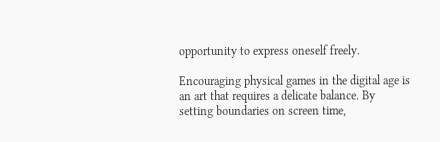opportunity to express oneself freely.

Encouraging physical games in the digital age is an art that requires a delicate balance. By setting boundaries on screen time,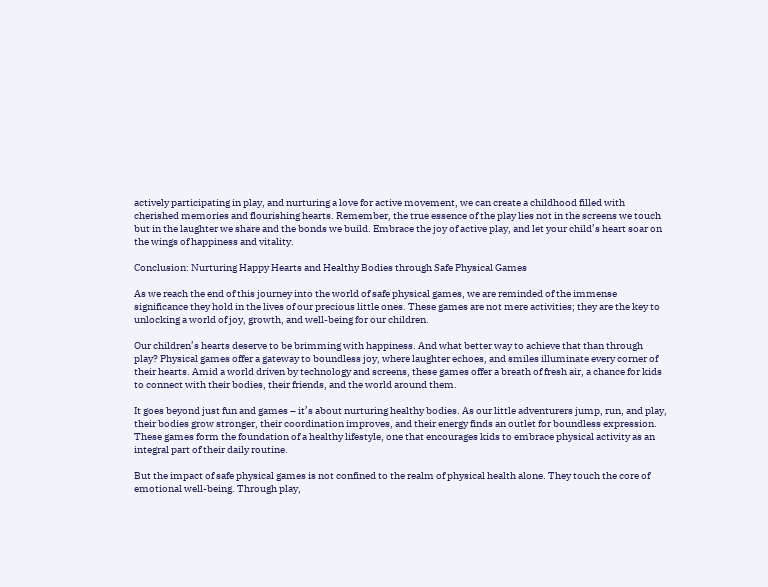actively participating in play, and nurturing a love for active movement, we can create a childhood filled with cherished memories and flourishing hearts. Remember, the true essence of the play lies not in the screens we touch but in the laughter we share and the bonds we build. Embrace the joy of active play, and let your child’s heart soar on the wings of happiness and vitality.

Conclusion: Nurturing Happy Hearts and Healthy Bodies through Safe Physical Games

As we reach the end of this journey into the world of safe physical games, we are reminded of the immense significance they hold in the lives of our precious little ones. These games are not mere activities; they are the key to unlocking a world of joy, growth, and well-being for our children.

Our children’s hearts deserve to be brimming with happiness. And what better way to achieve that than through play? Physical games offer a gateway to boundless joy, where laughter echoes, and smiles illuminate every corner of their hearts. Amid a world driven by technology and screens, these games offer a breath of fresh air, a chance for kids to connect with their bodies, their friends, and the world around them.

It goes beyond just fun and games – it’s about nurturing healthy bodies. As our little adventurers jump, run, and play, their bodies grow stronger, their coordination improves, and their energy finds an outlet for boundless expression. These games form the foundation of a healthy lifestyle, one that encourages kids to embrace physical activity as an integral part of their daily routine.

But the impact of safe physical games is not confined to the realm of physical health alone. They touch the core of emotional well-being. Through play,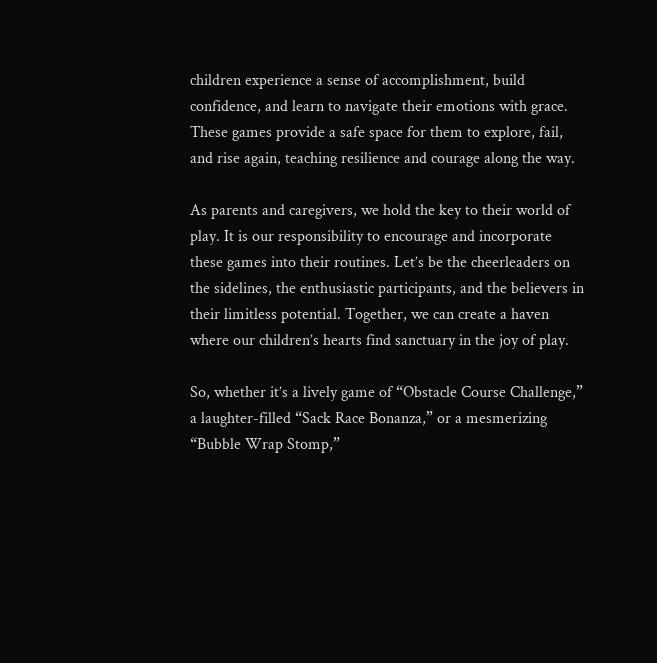children experience a sense of accomplishment, build confidence, and learn to navigate their emotions with grace. These games provide a safe space for them to explore, fail, and rise again, teaching resilience and courage along the way.

As parents and caregivers, we hold the key to their world of play. It is our responsibility to encourage and incorporate these games into their routines. Let’s be the cheerleaders on the sidelines, the enthusiastic participants, and the believers in their limitless potential. Together, we can create a haven where our children’s hearts find sanctuary in the joy of play.

So, whether it’s a lively game of “Obstacle Course Challenge,” a laughter-filled “Sack Race Bonanza,” or a mesmerizing “Bubble Wrap Stomp,”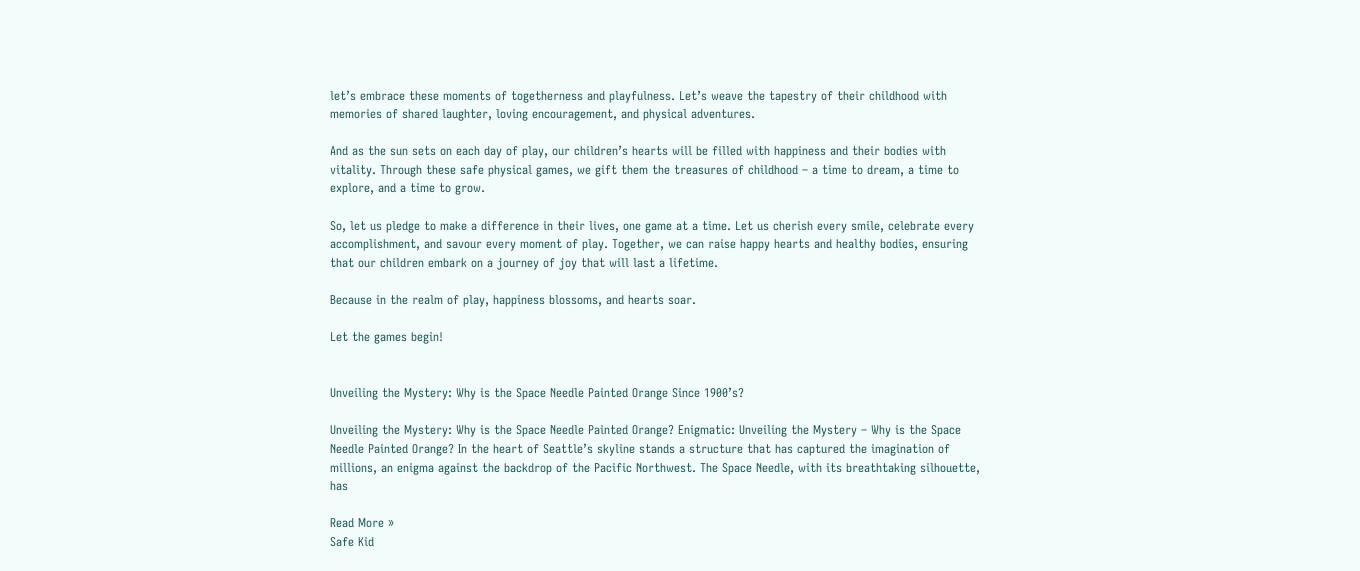let’s embrace these moments of togetherness and playfulness. Let’s weave the tapestry of their childhood with memories of shared laughter, loving encouragement, and physical adventures.

And as the sun sets on each day of play, our children’s hearts will be filled with happiness and their bodies with vitality. Through these safe physical games, we gift them the treasures of childhood – a time to dream, a time to explore, and a time to grow.

So, let us pledge to make a difference in their lives, one game at a time. Let us cherish every smile, celebrate every accomplishment, and savour every moment of play. Together, we can raise happy hearts and healthy bodies, ensuring that our children embark on a journey of joy that will last a lifetime.

Because in the realm of play, happiness blossoms, and hearts soar.

Let the games begin!


Unveiling the Mystery: Why is the Space Needle Painted Orange Since 1900’s?

Unveiling the Mystery: Why is the Space Needle Painted Orange? Enigmatic: Unveiling the Mystery – Why is the Space Needle Painted Orange? In the heart of Seattle’s skyline stands a structure that has captured the imagination of millions, an enigma against the backdrop of the Pacific Northwest. The Space Needle, with its breathtaking silhouette, has

Read More »
Safe Kid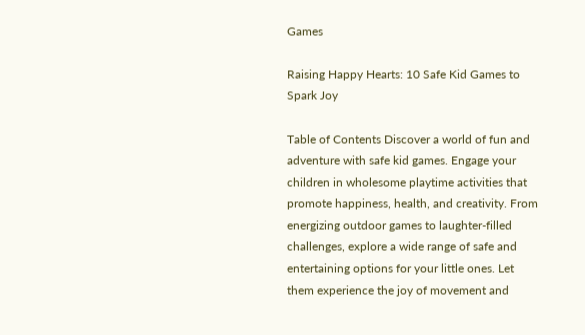Games

Raising Happy Hearts: 10 Safe Kid Games to Spark Joy

Table of Contents Discover a world of fun and adventure with safe kid games. Engage your children in wholesome playtime activities that promote happiness, health, and creativity. From energizing outdoor games to laughter-filled challenges, explore a wide range of safe and entertaining options for your little ones. Let them experience the joy of movement and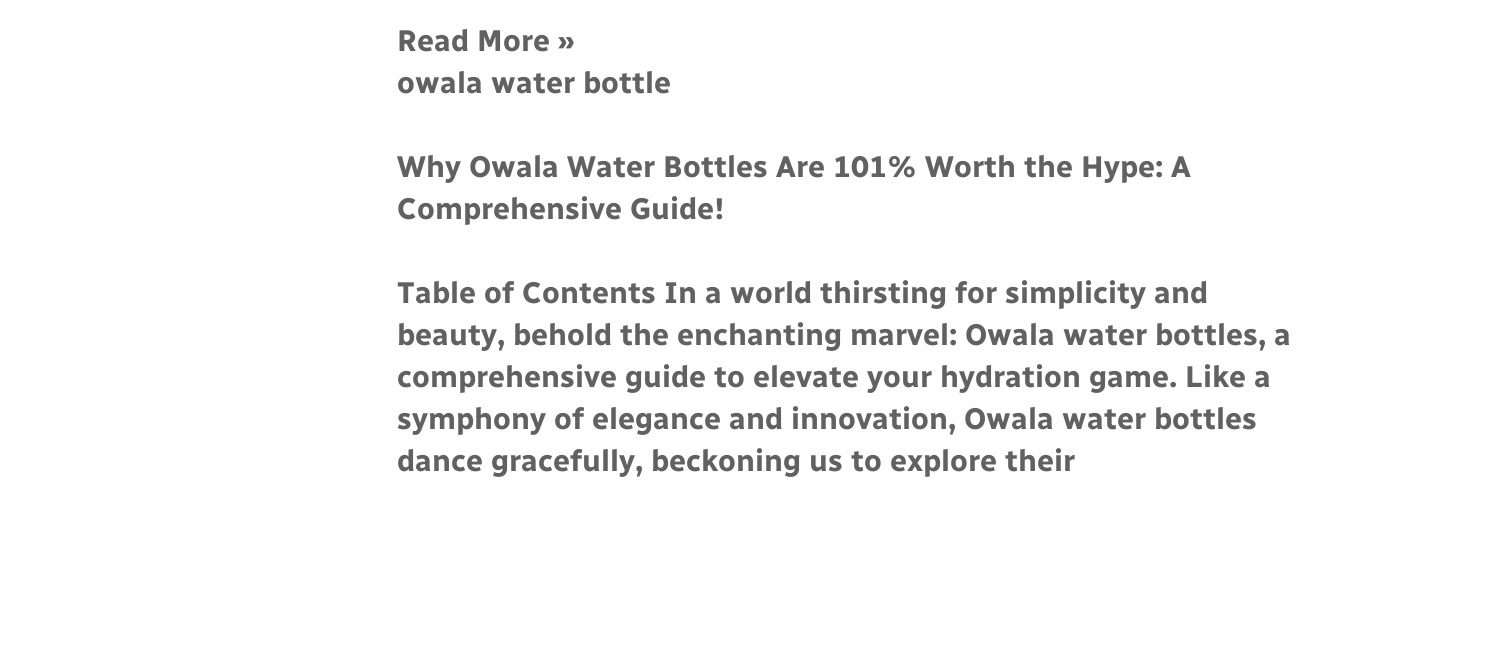Read More »
owala water bottle

Why Owala Water Bottles Are 101% Worth the Hype: A Comprehensive Guide!

Table of Contents In a world thirsting for simplicity and beauty, behold the enchanting marvel: Owala water bottles, a comprehensive guide to elevate your hydration game. Like a symphony of elegance and innovation, Owala water bottles dance gracefully, beckoning us to explore their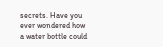secrets. Have you ever wondered how a water bottle could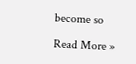become so

Read More »